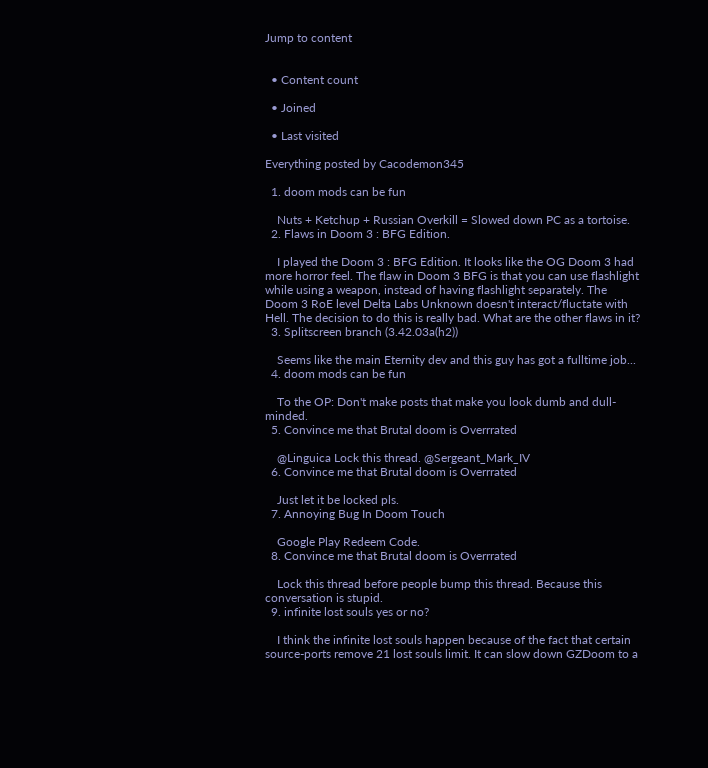Jump to content


  • Content count

  • Joined

  • Last visited

Everything posted by Cacodemon345

  1. doom mods can be fun

    Nuts + Ketchup + Russian Overkill = Slowed down PC as a tortoise.
  2. Flaws in Doom 3 : BFG Edition.

    I played the Doom 3 : BFG Edition. It looks like the OG Doom 3 had more horror feel. The flaw in Doom 3 BFG is that you can use flashlight while using a weapon, instead of having flashlight separately. The Doom 3 RoE level Delta Labs Unknown doesn't interact/fluctate with Hell. The decision to do this is really bad. What are the other flaws in it?
  3. Splitscreen branch (3.42.03a(h2))

    Seems like the main Eternity dev and this guy has got a fulltime job...
  4. doom mods can be fun

    To the OP: Don't make posts that make you look dumb and dull-minded.
  5. Convince me that Brutal doom is Overrrated

    @Linguica Lock this thread. @Sergeant_Mark_IV
  6. Convince me that Brutal doom is Overrrated

    Just let it be locked pls.
  7. Annoying Bug In Doom Touch

    Google Play Redeem Code.
  8. Convince me that Brutal doom is Overrrated

    Lock this thread before people bump this thread. Because this conversation is stupid.
  9. infinite lost souls yes or no?

    I think the infinite lost souls happen because of the fact that certain source-ports remove 21 lost souls limit. It can slow down GZDoom to a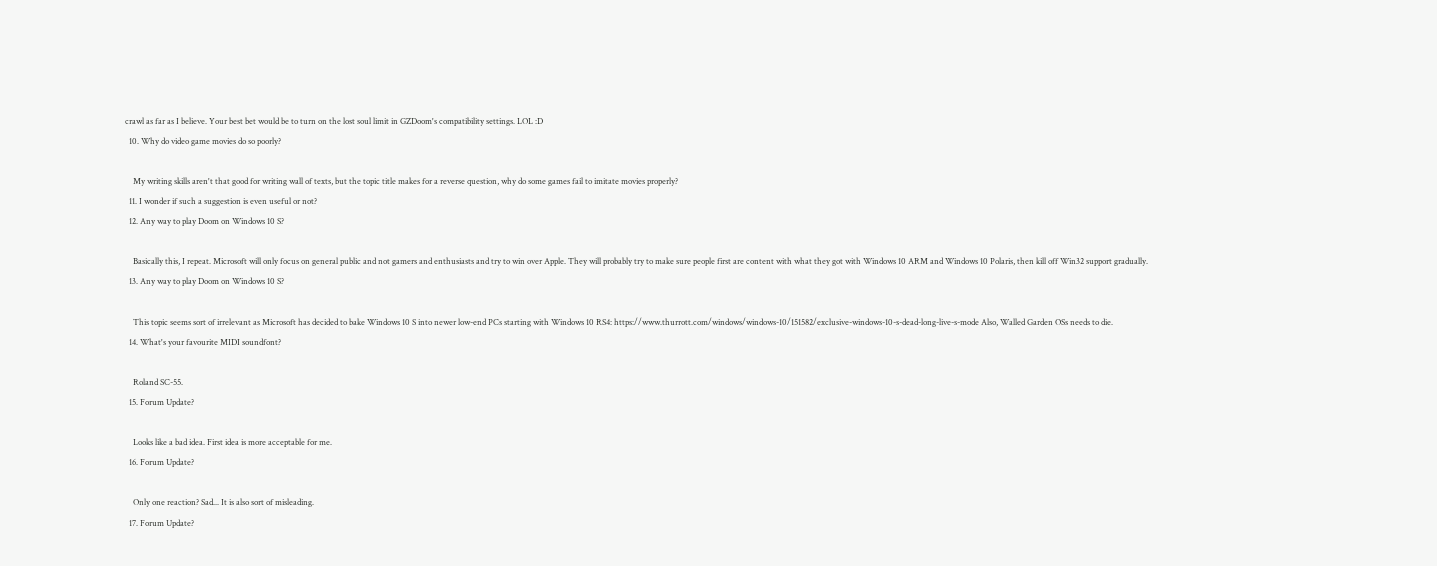crawl as far as I believe. Your best bet would be to turn on the lost soul limit in GZDoom's compatibility settings. LOL :D
  10. Why do video game movies do so poorly?

    My writing skills aren't that good for writing wall of texts, but the topic title makes for a reverse question, why do some games fail to imitate movies properly?
  11. I wonder if such a suggestion is even useful or not?
  12. Any way to play Doom on Windows 10 S?

    Basically this, I repeat. Microsoft will only focus on general public and not gamers and enthusiasts and try to win over Apple. They will probably try to make sure people first are content with what they got with Windows 10 ARM and Windows 10 Polaris, then kill off Win32 support gradually.
  13. Any way to play Doom on Windows 10 S?

    This topic seems sort of irrelevant as Microsoft has decided to bake Windows 10 S into newer low-end PCs starting with Windows 10 RS4: https://www.thurrott.com/windows/windows-10/151582/exclusive-windows-10-s-dead-long-live-s-mode Also, Walled Garden OSs needs to die.
  14. What's your favourite MIDI soundfont?

    Roland SC-55.
  15. Forum Update?

    Looks like a bad idea. First idea is more acceptable for me.
  16. Forum Update?

    Only one reaction? Sad... It is also sort of misleading.
  17. Forum Update?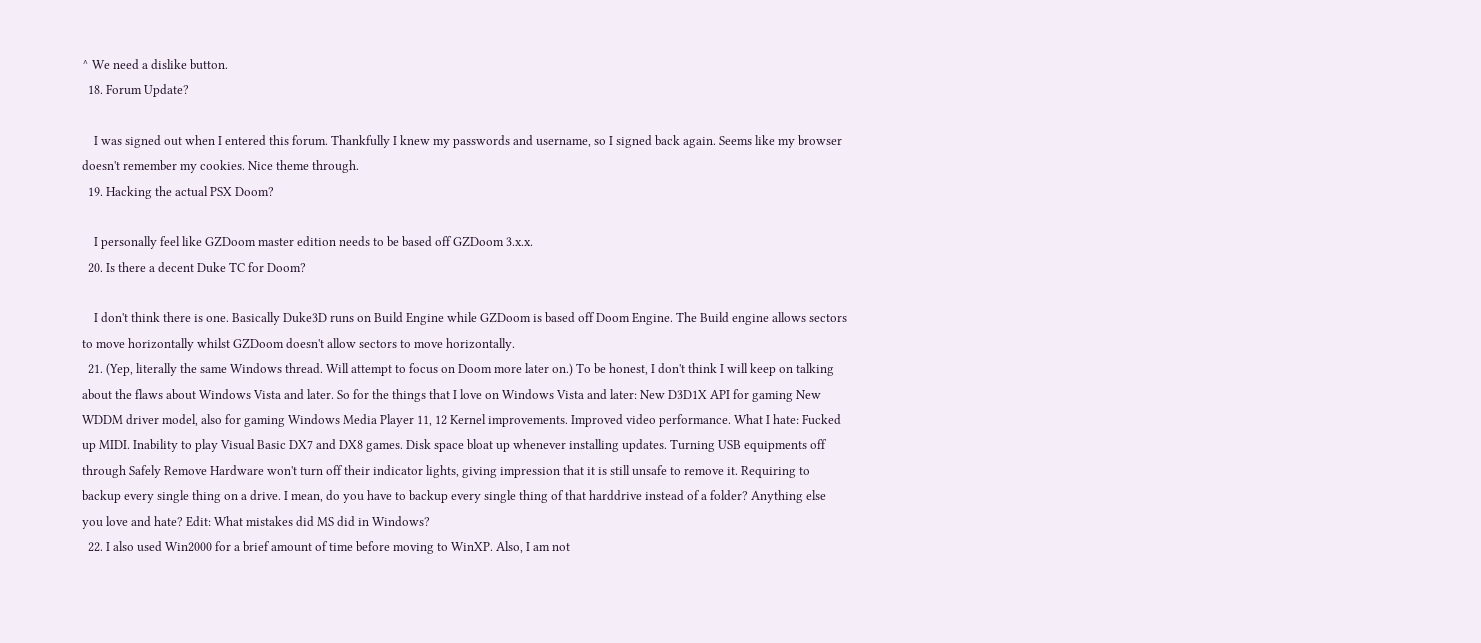^ We need a dislike button.
  18. Forum Update?

    I was signed out when I entered this forum. Thankfully I knew my passwords and username, so I signed back again. Seems like my browser doesn't remember my cookies. Nice theme through.
  19. Hacking the actual PSX Doom?

    I personally feel like GZDoom master edition needs to be based off GZDoom 3.x.x.
  20. Is there a decent Duke TC for Doom?

    I don't think there is one. Basically Duke3D runs on Build Engine while GZDoom is based off Doom Engine. The Build engine allows sectors to move horizontally whilst GZDoom doesn't allow sectors to move horizontally.
  21. (Yep, literally the same Windows thread. Will attempt to focus on Doom more later on.) To be honest, I don't think I will keep on talking about the flaws about Windows Vista and later. So for the things that I love on Windows Vista and later: New D3D1X API for gaming New WDDM driver model, also for gaming Windows Media Player 11, 12 Kernel improvements. Improved video performance. What I hate: Fucked up MIDI. Inability to play Visual Basic DX7 and DX8 games. Disk space bloat up whenever installing updates. Turning USB equipments off through Safely Remove Hardware won't turn off their indicator lights, giving impression that it is still unsafe to remove it. Requiring to backup every single thing on a drive. I mean, do you have to backup every single thing of that harddrive instead of a folder? Anything else you love and hate? Edit: What mistakes did MS did in Windows?
  22. I also used Win2000 for a brief amount of time before moving to WinXP. Also, I am not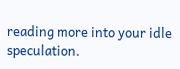reading more into your idle speculation.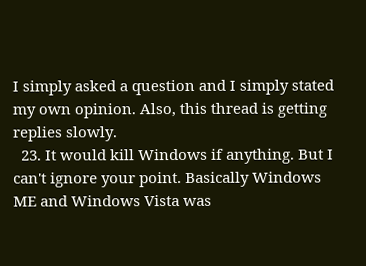I simply asked a question and I simply stated my own opinion. Also, this thread is getting replies slowly.
  23. It would kill Windows if anything. But I can't ignore your point. Basically Windows ME and Windows Vista was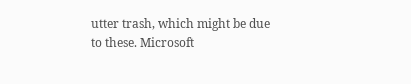utter trash, which might be due to these. Microsoft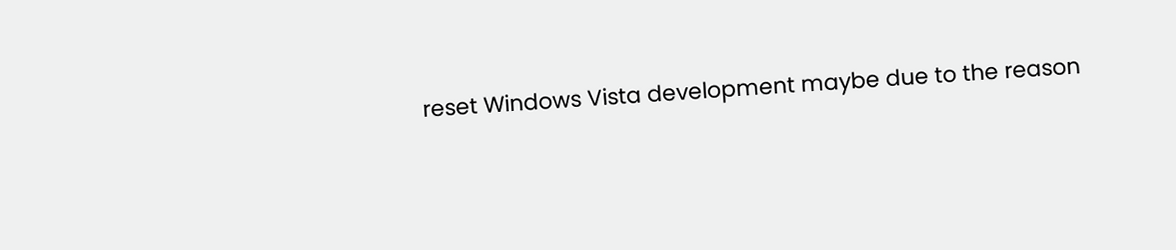reset Windows Vista development maybe due to the reason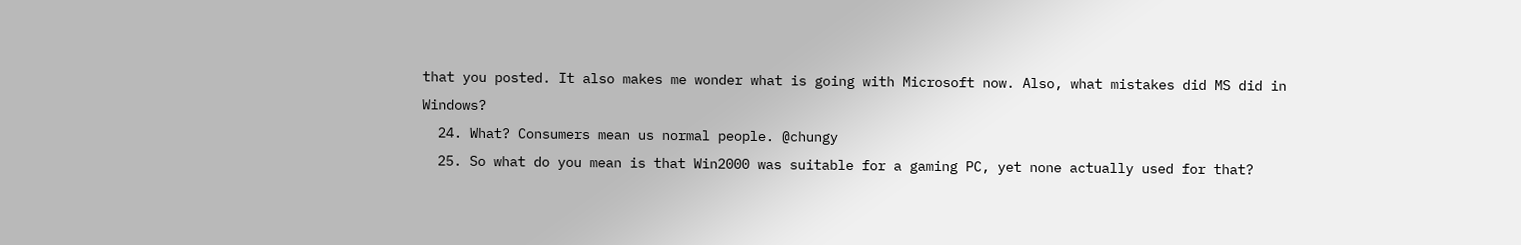that you posted. It also makes me wonder what is going with Microsoft now. Also, what mistakes did MS did in Windows?
  24. What? Consumers mean us normal people. @chungy
  25. So what do you mean is that Win2000 was suitable for a gaming PC, yet none actually used for that?